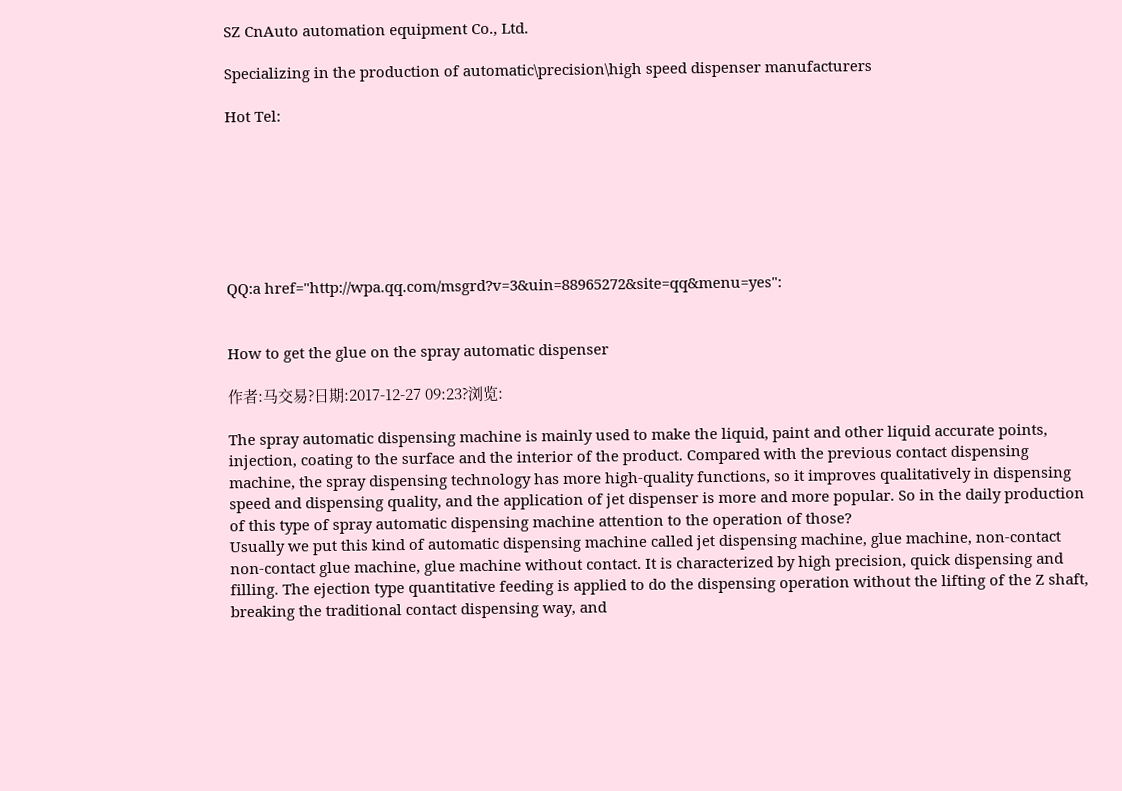SZ CnAuto automation equipment Co., Ltd.

Specializing in the production of automatic\precision\high speed dispenser manufacturers

Hot Tel:







QQ:a href="http://wpa.qq.com/msgrd?v=3&uin=88965272&site=qq&menu=yes":


How to get the glue on the spray automatic dispenser

作者:马交易?日期:2017-12-27 09:23?浏览:

The spray automatic dispensing machine is mainly used to make the liquid, paint and other liquid accurate points, injection, coating to the surface and the interior of the product. Compared with the previous contact dispensing machine, the spray dispensing technology has more high-quality functions, so it improves qualitatively in dispensing speed and dispensing quality, and the application of jet dispenser is more and more popular. So in the daily production of this type of spray automatic dispensing machine attention to the operation of those?
Usually we put this kind of automatic dispensing machine called jet dispensing machine, glue machine, non-contact non-contact glue machine, glue machine without contact. It is characterized by high precision, quick dispensing and filling. The ejection type quantitative feeding is applied to do the dispensing operation without the lifting of the Z shaft, breaking the traditional contact dispensing way, and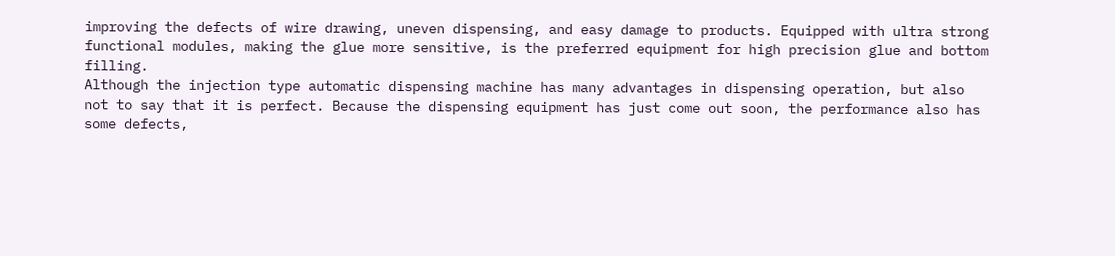improving the defects of wire drawing, uneven dispensing, and easy damage to products. Equipped with ultra strong functional modules, making the glue more sensitive, is the preferred equipment for high precision glue and bottom filling.
Although the injection type automatic dispensing machine has many advantages in dispensing operation, but also not to say that it is perfect. Because the dispensing equipment has just come out soon, the performance also has some defects,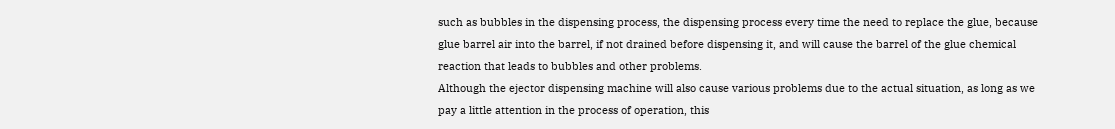such as bubbles in the dispensing process, the dispensing process every time the need to replace the glue, because glue barrel air into the barrel, if not drained before dispensing it, and will cause the barrel of the glue chemical reaction that leads to bubbles and other problems.
Although the ejector dispensing machine will also cause various problems due to the actual situation, as long as we pay a little attention in the process of operation, this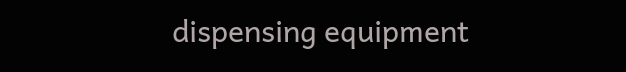dispensing equipment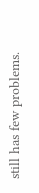still has few problems.